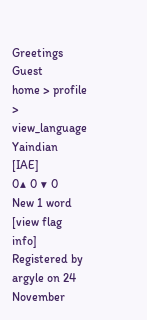Greetings Guest
home > profile > view_language
Yaindian [IAE]
0▲ 0 ▼ 0
New 1 word
[view flag info]
Registered by argyle on 24 November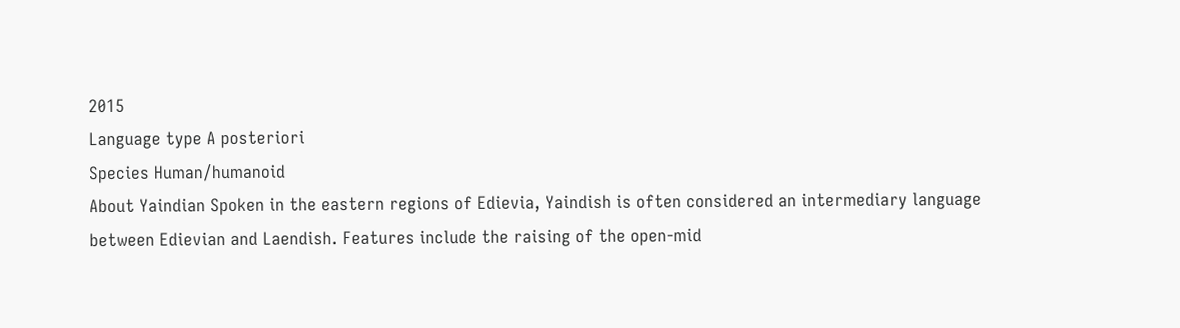2015
Language type A posteriori
Species Human/humanoid
About Yaindian Spoken in the eastern regions of Edievia, Yaindish is often considered an intermediary language between Edievian and Laendish. Features include the raising of the open-mid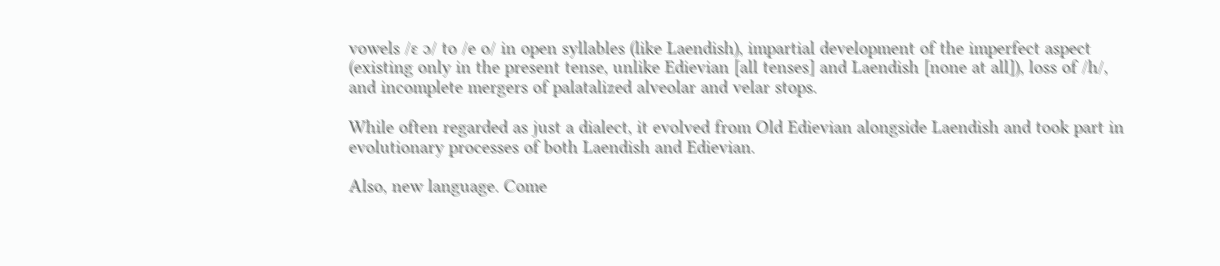vowels /ɛ ɔ/ to /e o/ in open syllables (like Laendish), impartial development of the imperfect aspect (existing only in the present tense, unlike Edievian [all tenses] and Laendish [none at all]), loss of /h/, and incomplete mergers of palatalized alveolar and velar stops.

While often regarded as just a dialect, it evolved from Old Edievian alongside Laendish and took part in evolutionary processes of both Laendish and Edievian.

Also, new language. Come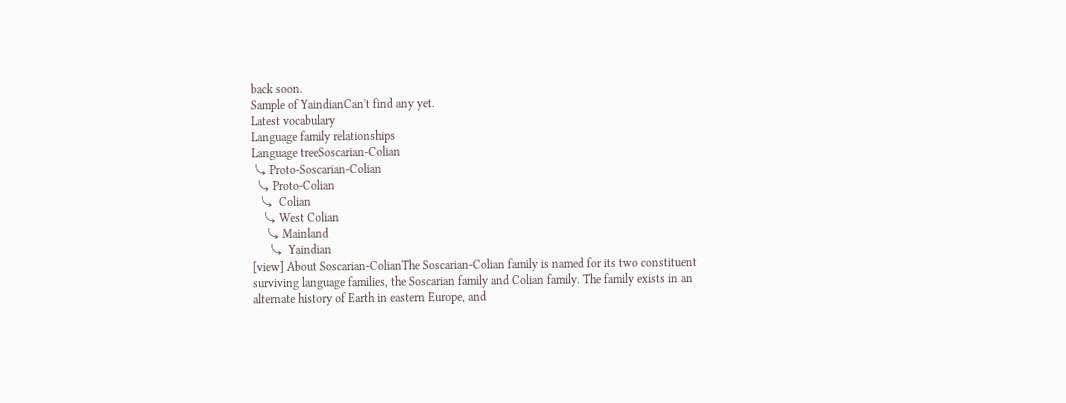back soon.
Sample of YaindianCan't find any yet.
Latest vocabulary
Language family relationships
Language treeSoscarian-Colian
 ⤷ Proto-Soscarian-Colian
  ⤷ Proto-Colian
   ⤷  Colian
    ⤷ West Colian
     ⤷ Mainland
      ⤷  Yaindian
[view] About Soscarian-ColianThe Soscarian-Colian family is named for its two constituent surviving language families, the Soscarian family and Colian family. The family exists in an alternate history of Earth in eastern Europe, and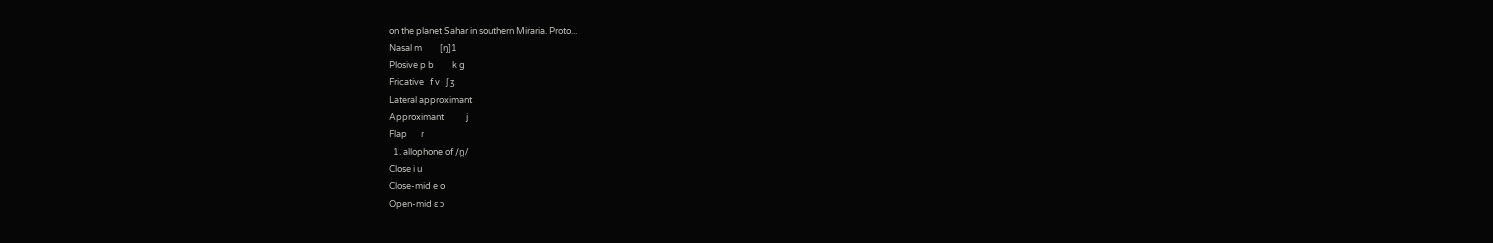on the planet Sahar in southern Miraria. Proto...
Nasal m         [ŋ]1
Plosive p b         k g
Fricative   f v   ʃ ʒ
Lateral approximant
Approximant           j
Flap       ɾ
  1. allophone of /n̪/
Close i u
Close-mid e o
Open-mid ɛ ɔ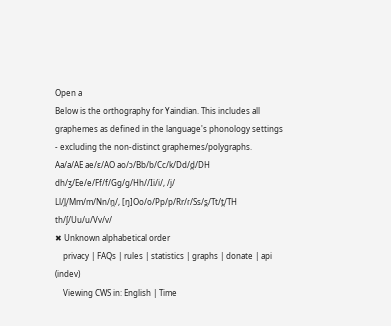Open a
Below is the orthography for Yaindian. This includes all graphemes as defined in the language's phonology settings - excluding the non-distinct graphemes/polygraphs.
Aa/a/AE ae/ɛ/AO ao/ɔ/Bb/b/Cc/k/Dd/d̪/DH dh/ʒ/Ee/e/Ff/f/Gg/g/Hh//Ii/i/, /j/
Ll/l̪/Mm/m/Nn/n̪/, [ŋ]Oo/o/Pp/p/Rr/ɾ/Ss/s̪/Tt/t̪/TH th/ʃ/Uu/u/Vv/v/
✖ Unknown alphabetical order
    privacy | FAQs | rules | statistics | graphs | donate | api (indev)
    Viewing CWS in: English | Time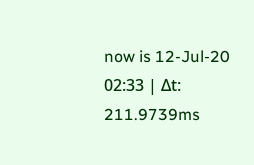now is 12-Jul-20 02:33 | Δt: 211.9739ms